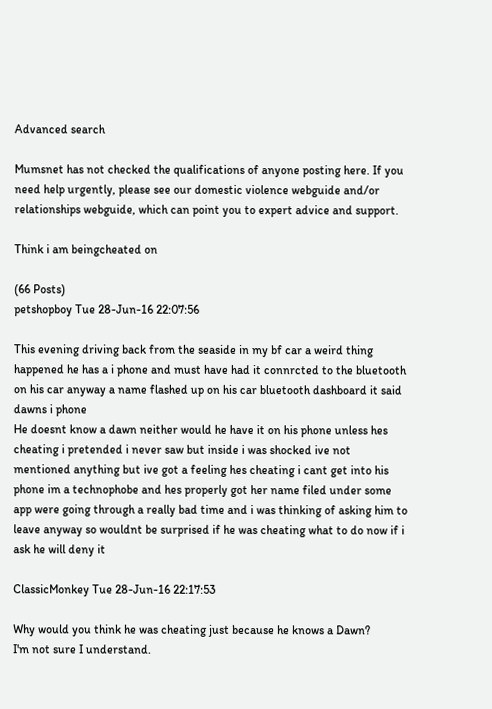Advanced search

Mumsnet has not checked the qualifications of anyone posting here. If you need help urgently, please see our domestic violence webguide and/or relationships webguide, which can point you to expert advice and support.

Think i am beingcheated on

(66 Posts)
petshopboy Tue 28-Jun-16 22:07:56

This evening driving back from the seaside in my bf car a weird thing happened he has a i phone and must have had it connrcted to the bluetooth on his car anyway a name flashed up on his car bluetooth dashboard it said dawns i phone
He doesnt know a dawn neither would he have it on his phone unless hes cheating i pretended i never saw but inside i was shocked ive not mentioned anything but ive got a feeling hes cheating i cant get into his phone im a technophobe and hes properly got her name filed under some app were going through a really bad time and i was thinking of asking him to leave anyway so wouldnt be surprised if he was cheating what to do now if i ask he will deny it

ClassicMonkey Tue 28-Jun-16 22:17:53

Why would you think he was cheating just because he knows a Dawn?
I'm not sure I understand.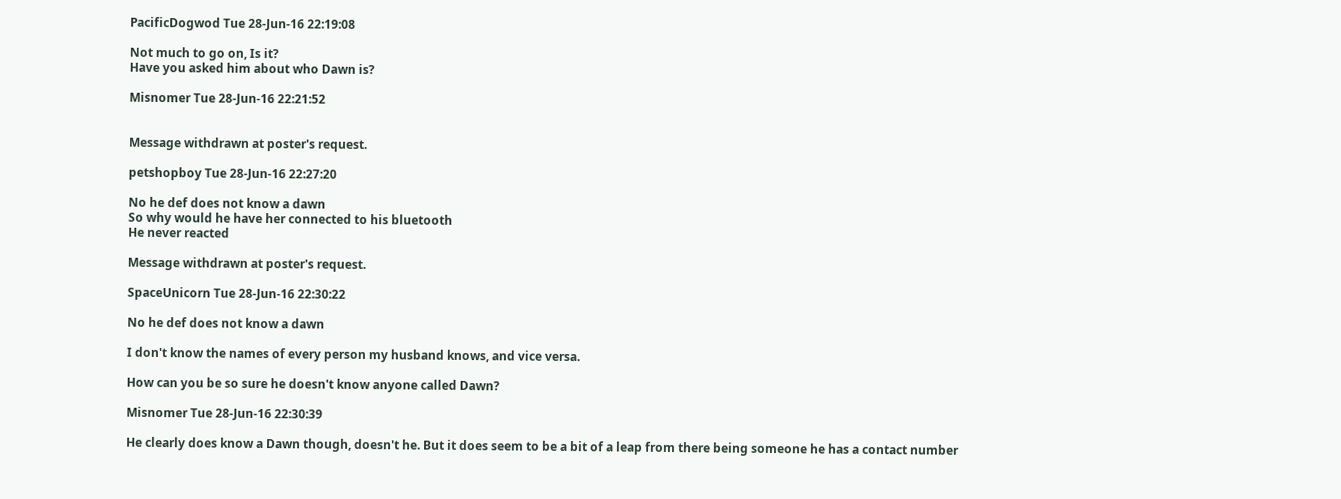PacificDogwod Tue 28-Jun-16 22:19:08

Not much to go on, Is it?
Have you asked him about who Dawn is?

Misnomer Tue 28-Jun-16 22:21:52


Message withdrawn at poster's request.

petshopboy Tue 28-Jun-16 22:27:20

No he def does not know a dawn
So why would he have her connected to his bluetooth
He never reacted

Message withdrawn at poster's request.

SpaceUnicorn Tue 28-Jun-16 22:30:22

No he def does not know a dawn

I don't know the names of every person my husband knows, and vice versa.

How can you be so sure he doesn't know anyone called Dawn?

Misnomer Tue 28-Jun-16 22:30:39

He clearly does know a Dawn though, doesn't he. But it does seem to be a bit of a leap from there being someone he has a contact number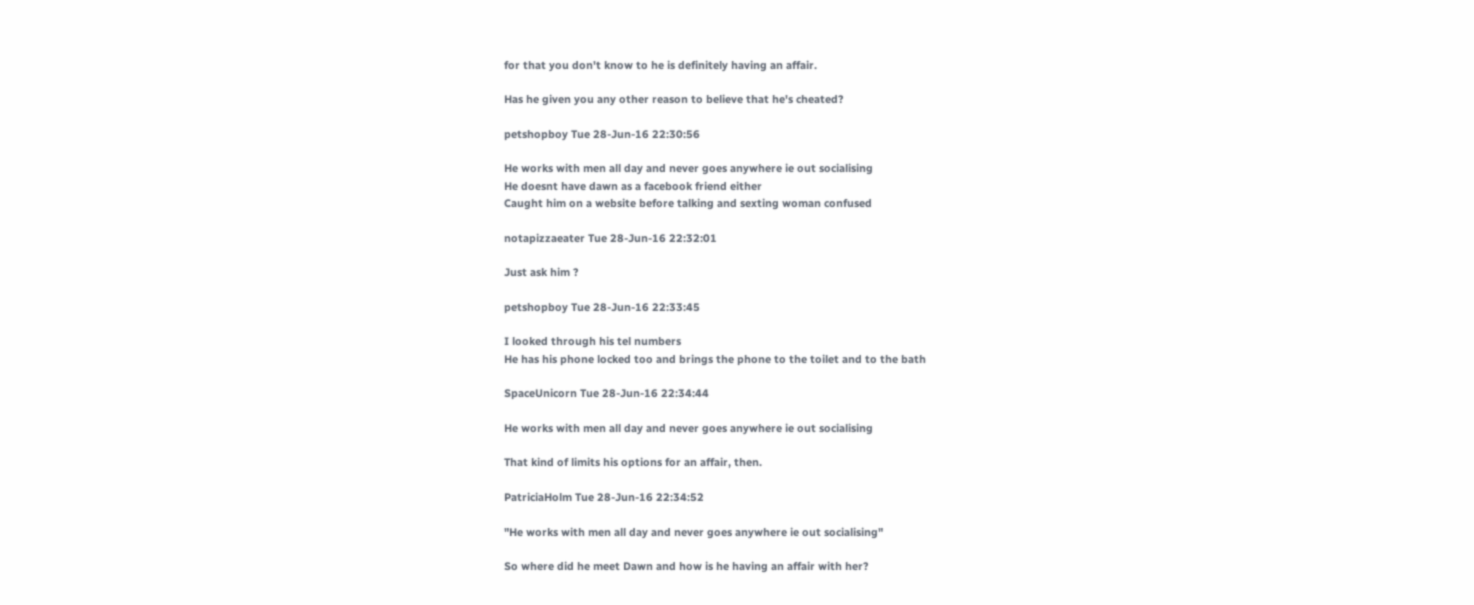for that you don't know to he is definitely having an affair.

Has he given you any other reason to believe that he's cheated?

petshopboy Tue 28-Jun-16 22:30:56

He works with men all day and never goes anywhere ie out socialising
He doesnt have dawn as a facebook friend either
Caught him on a website before talking and sexting woman confused

notapizzaeater Tue 28-Jun-16 22:32:01

Just ask him ?

petshopboy Tue 28-Jun-16 22:33:45

I looked through his tel numbers
He has his phone locked too and brings the phone to the toilet and to the bath

SpaceUnicorn Tue 28-Jun-16 22:34:44

He works with men all day and never goes anywhere ie out socialising

That kind of limits his options for an affair, then.

PatriciaHolm Tue 28-Jun-16 22:34:52

"He works with men all day and never goes anywhere ie out socialising"

So where did he meet Dawn and how is he having an affair with her?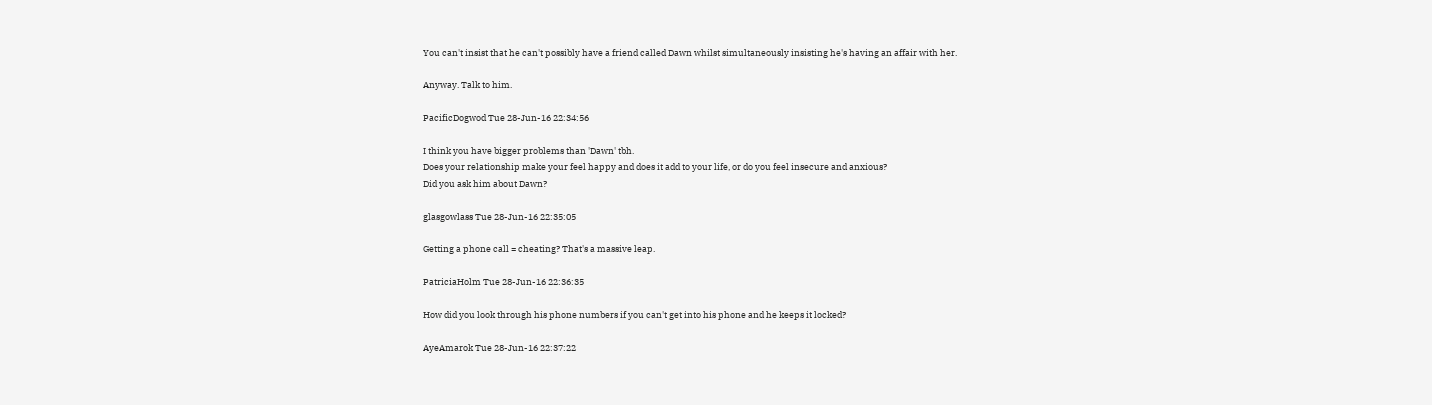You can't insist that he can't possibly have a friend called Dawn whilst simultaneously insisting he's having an affair with her.

Anyway. Talk to him.

PacificDogwod Tue 28-Jun-16 22:34:56

I think you have bigger problems than 'Dawn' tbh.
Does your relationship make your feel happy and does it add to your life, or do you feel insecure and anxious?
Did you ask him about Dawn?

glasgowlass Tue 28-Jun-16 22:35:05

Getting a phone call = cheating? That's a massive leap.

PatriciaHolm Tue 28-Jun-16 22:36:35

How did you look through his phone numbers if you can't get into his phone and he keeps it locked?

AyeAmarok Tue 28-Jun-16 22:37:22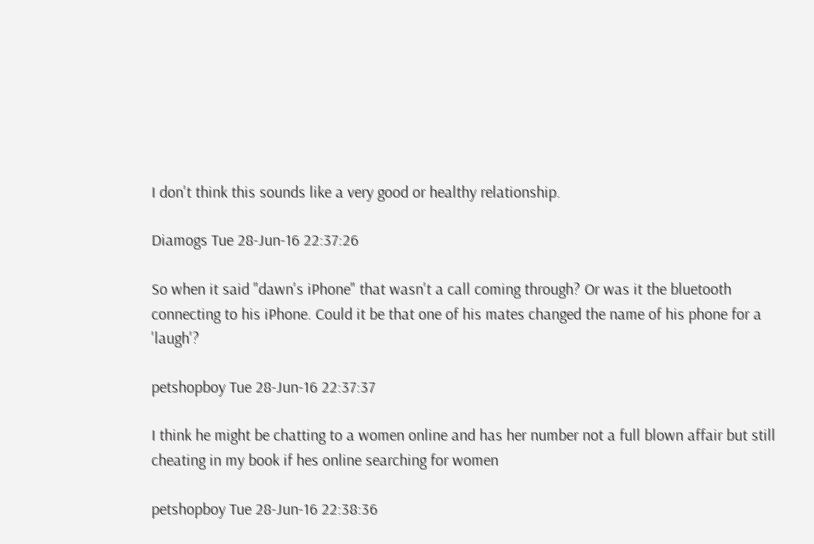I don't think this sounds like a very good or healthy relationship.

Diamogs Tue 28-Jun-16 22:37:26

So when it said "dawn's iPhone" that wasn't a call coming through? Or was it the bluetooth connecting to his iPhone. Could it be that one of his mates changed the name of his phone for a 'laugh'?

petshopboy Tue 28-Jun-16 22:37:37

I think he might be chatting to a women online and has her number not a full blown affair but still cheating in my book if hes online searching for women

petshopboy Tue 28-Jun-16 22:38:36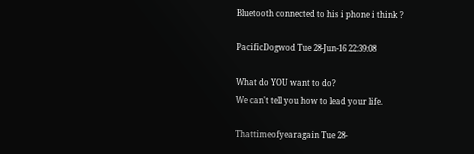Bluetooth connected to his i phone i think ?

PacificDogwod Tue 28-Jun-16 22:39:08

What do YOU want to do?
We can't tell you how to lead your life.

Thattimeofyearagain Tue 28-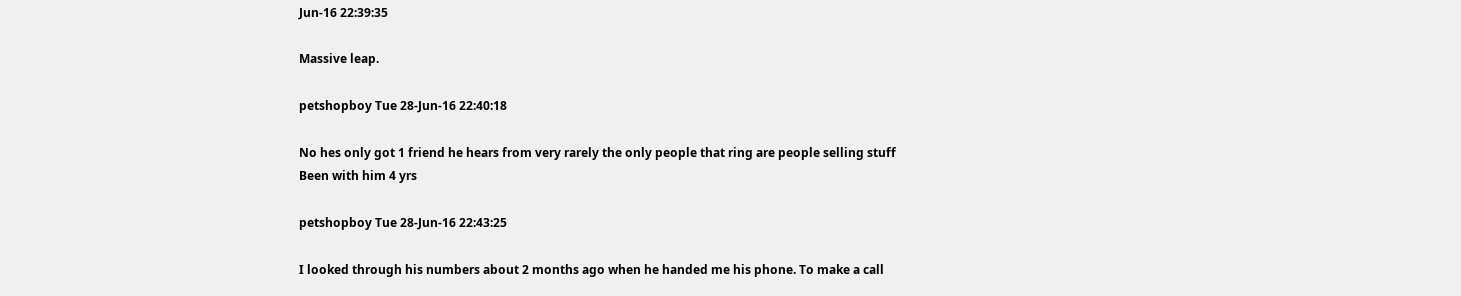Jun-16 22:39:35

Massive leap.

petshopboy Tue 28-Jun-16 22:40:18

No hes only got 1 friend he hears from very rarely the only people that ring are people selling stuff
Been with him 4 yrs

petshopboy Tue 28-Jun-16 22:43:25

I looked through his numbers about 2 months ago when he handed me his phone. To make a call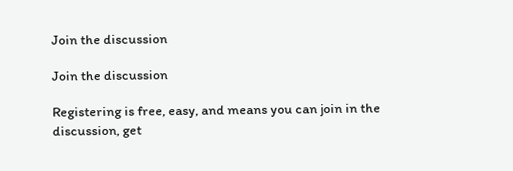Join the discussion

Join the discussion

Registering is free, easy, and means you can join in the discussion, get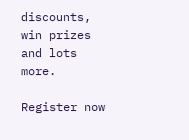discounts, win prizes and lots more.

Register now